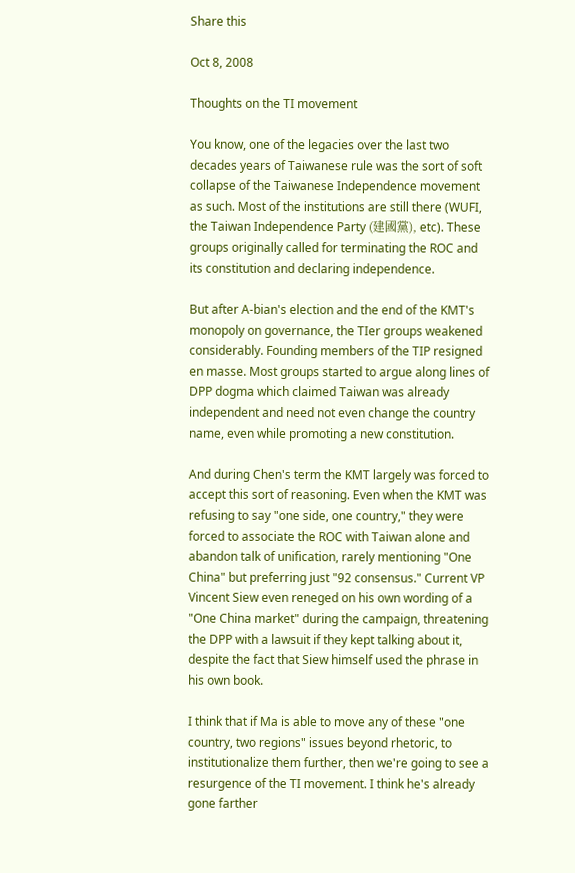Share this

Oct 8, 2008

Thoughts on the TI movement

You know, one of the legacies over the last two decades years of Taiwanese rule was the sort of soft collapse of the Taiwanese Independence movement as such. Most of the institutions are still there (WUFI, the Taiwan Independence Party (建國黨), etc). These groups originally called for terminating the ROC and its constitution and declaring independence.

But after A-bian's election and the end of the KMT's monopoly on governance, the TIer groups weakened considerably. Founding members of the TIP resigned en masse. Most groups started to argue along lines of DPP dogma which claimed Taiwan was already independent and need not even change the country name, even while promoting a new constitution.

And during Chen's term the KMT largely was forced to accept this sort of reasoning. Even when the KMT was refusing to say "one side, one country," they were forced to associate the ROC with Taiwan alone and abandon talk of unification, rarely mentioning "One China" but preferring just "92 consensus." Current VP Vincent Siew even reneged on his own wording of a "One China market" during the campaign, threatening the DPP with a lawsuit if they kept talking about it, despite the fact that Siew himself used the phrase in his own book.

I think that if Ma is able to move any of these "one country, two regions" issues beyond rhetoric, to institutionalize them further, then we're going to see a resurgence of the TI movement. I think he's already gone farther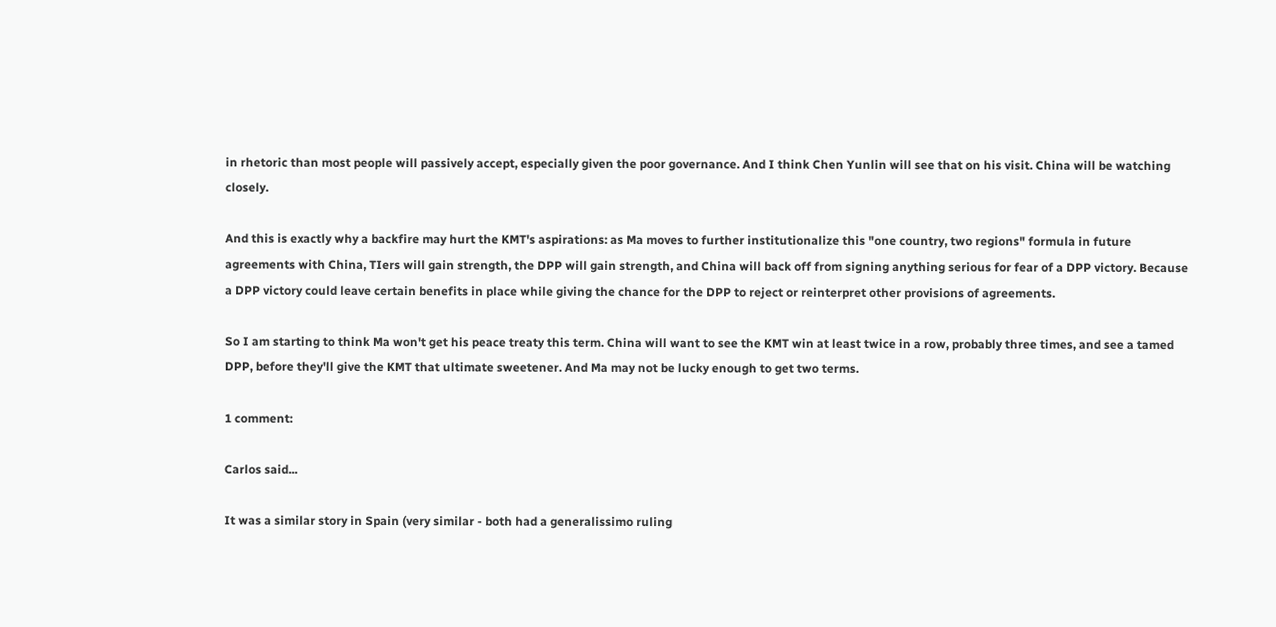in rhetoric than most people will passively accept, especially given the poor governance. And I think Chen Yunlin will see that on his visit. China will be watching closely.

And this is exactly why a backfire may hurt the KMT's aspirations: as Ma moves to further institutionalize this "one country, two regions" formula in future agreements with China, TIers will gain strength, the DPP will gain strength, and China will back off from signing anything serious for fear of a DPP victory. Because a DPP victory could leave certain benefits in place while giving the chance for the DPP to reject or reinterpret other provisions of agreements.

So I am starting to think Ma won't get his peace treaty this term. China will want to see the KMT win at least twice in a row, probably three times, and see a tamed DPP, before they'll give the KMT that ultimate sweetener. And Ma may not be lucky enough to get two terms.

1 comment:

Carlos said...

It was a similar story in Spain (very similar - both had a generalissimo ruling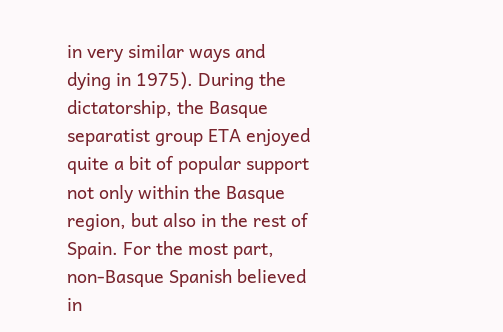in very similar ways and dying in 1975). During the dictatorship, the Basque separatist group ETA enjoyed quite a bit of popular support not only within the Basque region, but also in the rest of Spain. For the most part, non-Basque Spanish believed in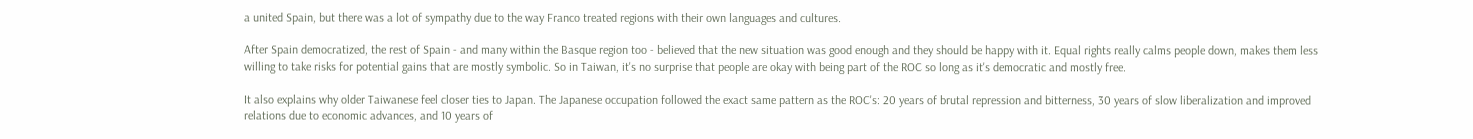a united Spain, but there was a lot of sympathy due to the way Franco treated regions with their own languages and cultures.

After Spain democratized, the rest of Spain - and many within the Basque region too - believed that the new situation was good enough and they should be happy with it. Equal rights really calms people down, makes them less willing to take risks for potential gains that are mostly symbolic. So in Taiwan, it's no surprise that people are okay with being part of the ROC so long as it's democratic and mostly free.

It also explains why older Taiwanese feel closer ties to Japan. The Japanese occupation followed the exact same pattern as the ROC's: 20 years of brutal repression and bitterness, 30 years of slow liberalization and improved relations due to economic advances, and 10 years of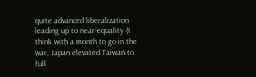quite advanced liberalization leading up to near-equality (I think with a month to go in the war, Japan elevated Taiwan to full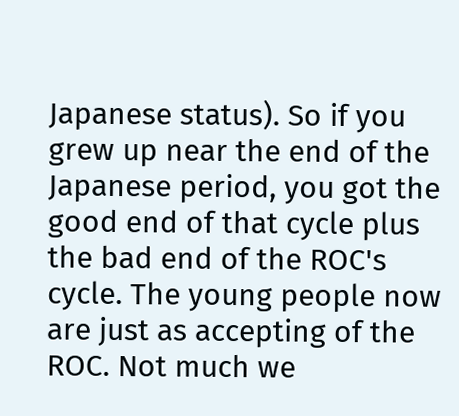Japanese status). So if you grew up near the end of the Japanese period, you got the good end of that cycle plus the bad end of the ROC's cycle. The young people now are just as accepting of the ROC. Not much we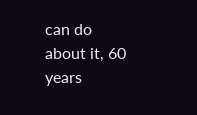can do about it, 60 years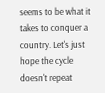seems to be what it takes to conquer a country. Let's just hope the cycle doesn't repeat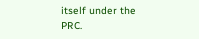itself under the PRC.